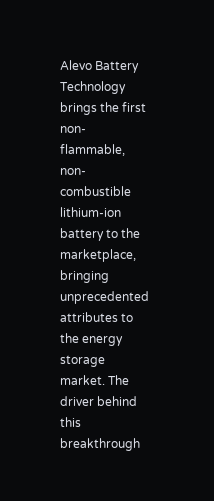Alevo Battery Technology brings the first non-flammable, non-combustible lithium-ion battery to the marketplace, bringing unprecedented attributes to the energy storage market. The driver behind this breakthrough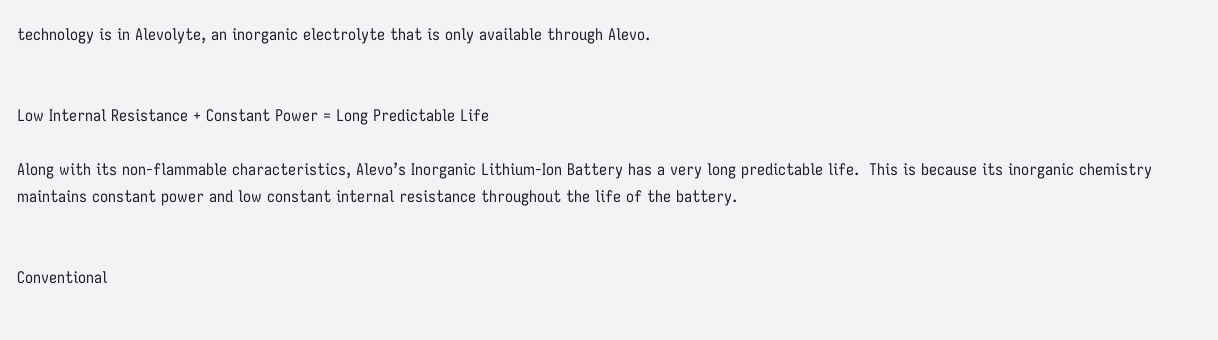technology is in Alevolyte, an inorganic electrolyte that is only available through Alevo.


Low Internal Resistance + Constant Power = Long Predictable Life

Along with its non-flammable characteristics, Alevo’s Inorganic Lithium-Ion Battery has a very long predictable life.  This is because its inorganic chemistry maintains constant power and low constant internal resistance throughout the life of the battery.


Conventional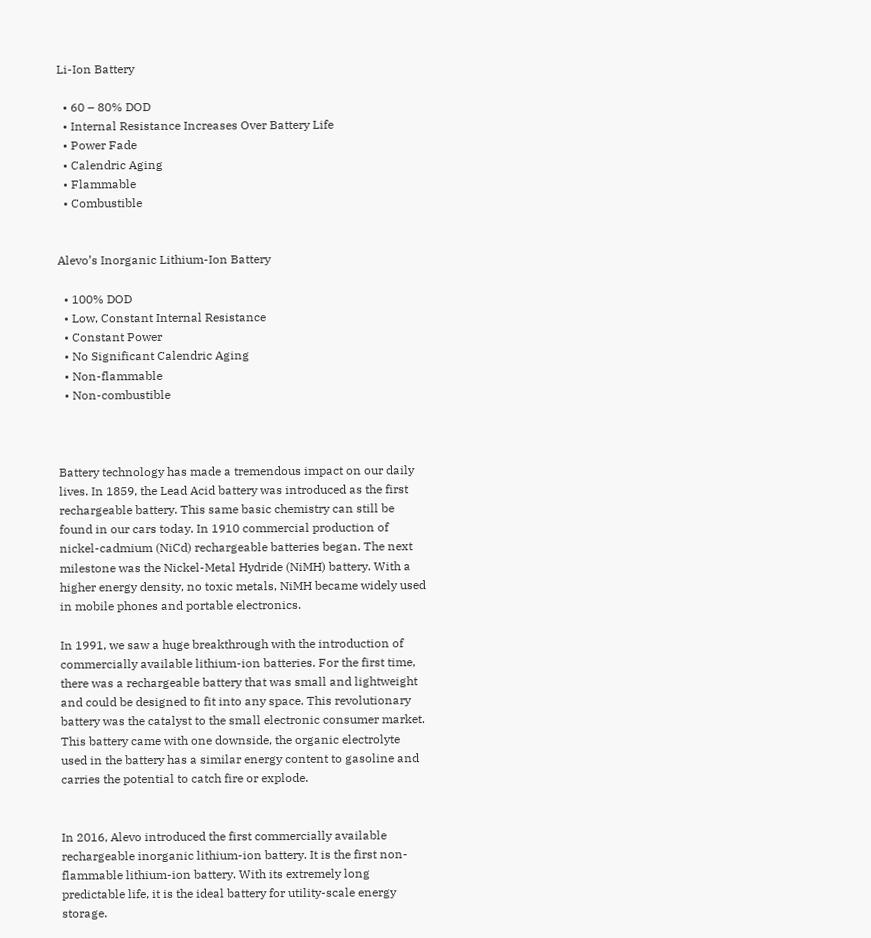Li-Ion Battery

  • 60 – 80% DOD
  • Internal Resistance Increases Over Battery Life
  • Power Fade
  • Calendric Aging
  • Flammable
  • Combustible


Alevo’s Inorganic Lithium-Ion Battery

  • 100% DOD
  • Low, Constant Internal Resistance
  • Constant Power
  • No Significant Calendric Aging
  • Non-flammable
  • Non-combustible



Battery technology has made a tremendous impact on our daily lives. In 1859, the Lead Acid battery was introduced as the first rechargeable battery. This same basic chemistry can still be found in our cars today. In 1910 commercial production of nickel-cadmium (NiCd) rechargeable batteries began. The next milestone was the Nickel-Metal Hydride (NiMH) battery. With a higher energy density, no toxic metals, NiMH became widely used in mobile phones and portable electronics.

In 1991, we saw a huge breakthrough with the introduction of commercially available lithium-ion batteries. For the first time, there was a rechargeable battery that was small and lightweight and could be designed to fit into any space. This revolutionary battery was the catalyst to the small electronic consumer market. This battery came with one downside, the organic electrolyte used in the battery has a similar energy content to gasoline and carries the potential to catch fire or explode.


In 2016, Alevo introduced the first commercially available rechargeable inorganic lithium-ion battery. It is the first non-flammable lithium-ion battery. With its extremely long predictable life, it is the ideal battery for utility-scale energy storage.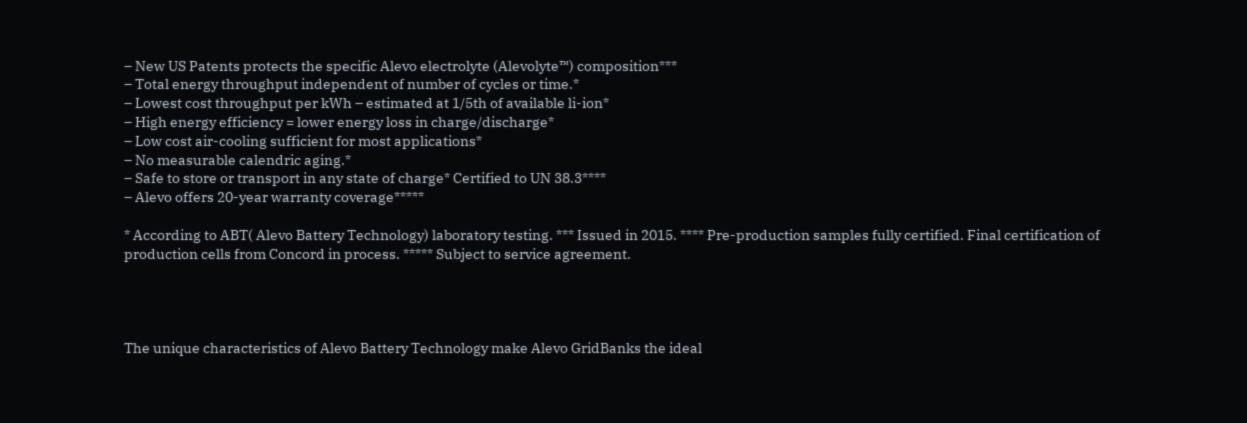– New US Patents protects the specific Alevo electrolyte (Alevolyte™) composition***
– Total energy throughput independent of number of cycles or time.*
– Lowest cost throughput per kWh – estimated at 1/5th of available li-ion*
– High energy efficiency = lower energy loss in charge/discharge*
– Low cost air-cooling sufficient for most applications*
– No measurable calendric aging.*
– Safe to store or transport in any state of charge* Certified to UN 38.3****
– Alevo offers 20-year warranty coverage*****

* According to ABT( Alevo Battery Technology) laboratory testing. *** Issued in 2015. **** Pre-production samples fully certified. Final certification of production cells from Concord in process. ***** Subject to service agreement.




The unique characteristics of Alevo Battery Technology make Alevo GridBanks the ideal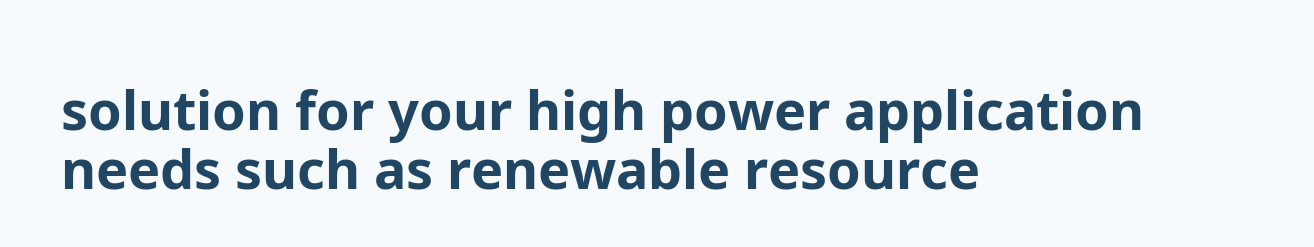solution for your high power application needs such as renewable resource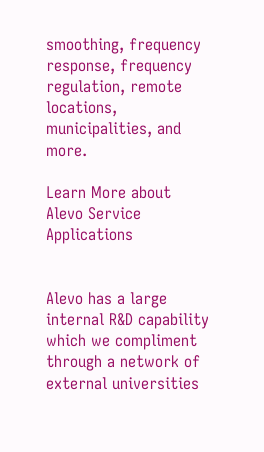smoothing, frequency response, frequency regulation, remote locations, municipalities, and more.

Learn More about Alevo Service Applications


Alevo has a large internal R&D capability which we compliment through a network of external universities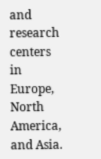and research centers in Europe, North America, and Asia.